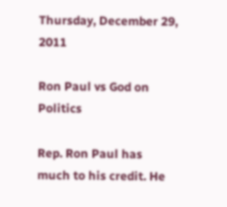Thursday, December 29, 2011

Ron Paul vs God on Politics

Rep. Ron Paul has much to his credit. He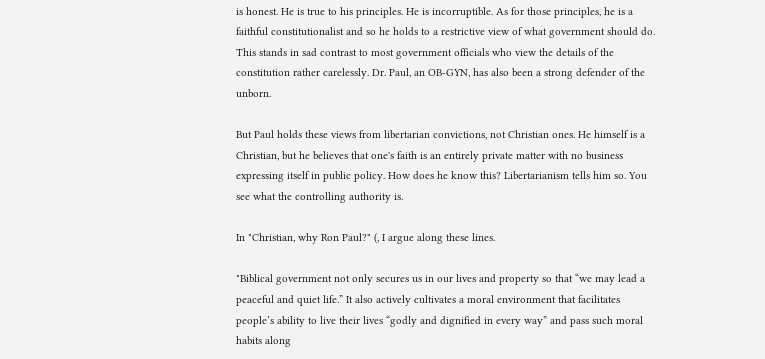is honest. He is true to his principles. He is incorruptible. As for those principles, he is a faithful constitutionalist and so he holds to a restrictive view of what government should do. This stands in sad contrast to most government officials who view the details of the constitution rather carelessly. Dr. Paul, an OB-GYN, has also been a strong defender of the unborn.

But Paul holds these views from libertarian convictions, not Christian ones. He himself is a Christian, but he believes that one's faith is an entirely private matter with no business expressing itself in public policy. How does he know this? Libertarianism tells him so. You see what the controlling authority is.

In "Christian, why Ron Paul?" (, I argue along these lines.

"Biblical government not only secures us in our lives and property so that “we may lead a peaceful and quiet life.” It also actively cultivates a moral environment that facilitates people’s ability to live their lives “godly and dignified in every way” and pass such moral habits along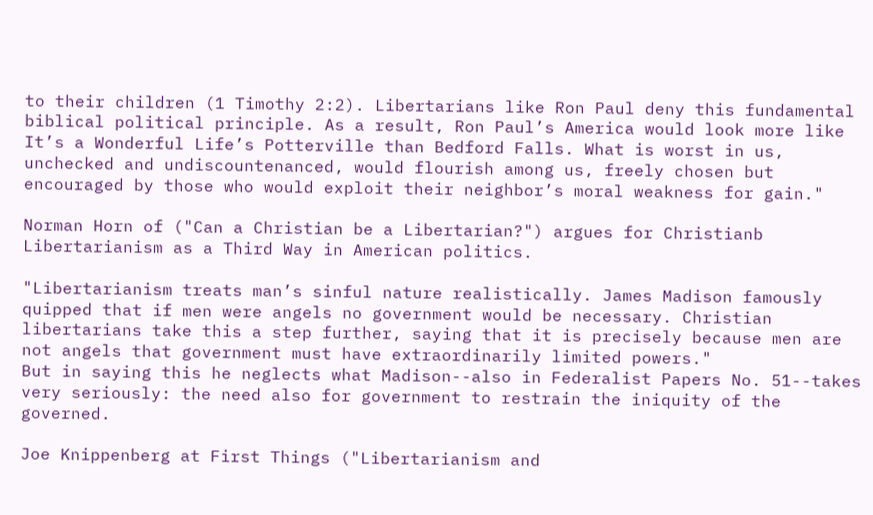to their children (1 Timothy 2:2). Libertarians like Ron Paul deny this fundamental biblical political principle. As a result, Ron Paul’s America would look more like It’s a Wonderful Life’s Potterville than Bedford Falls. What is worst in us, unchecked and undiscountenanced, would flourish among us, freely chosen but encouraged by those who would exploit their neighbor’s moral weakness for gain."

Norman Horn of ("Can a Christian be a Libertarian?") argues for Christianb Libertarianism as a Third Way in American politics.

"Libertarianism treats man’s sinful nature realistically. James Madison famously quipped that if men were angels no government would be necessary. Christian libertarians take this a step further, saying that it is precisely because men are not angels that government must have extraordinarily limited powers."
But in saying this he neglects what Madison--also in Federalist Papers No. 51--takes very seriously: the need also for government to restrain the iniquity of the governed.

Joe Knippenberg at First Things ("Libertarianism and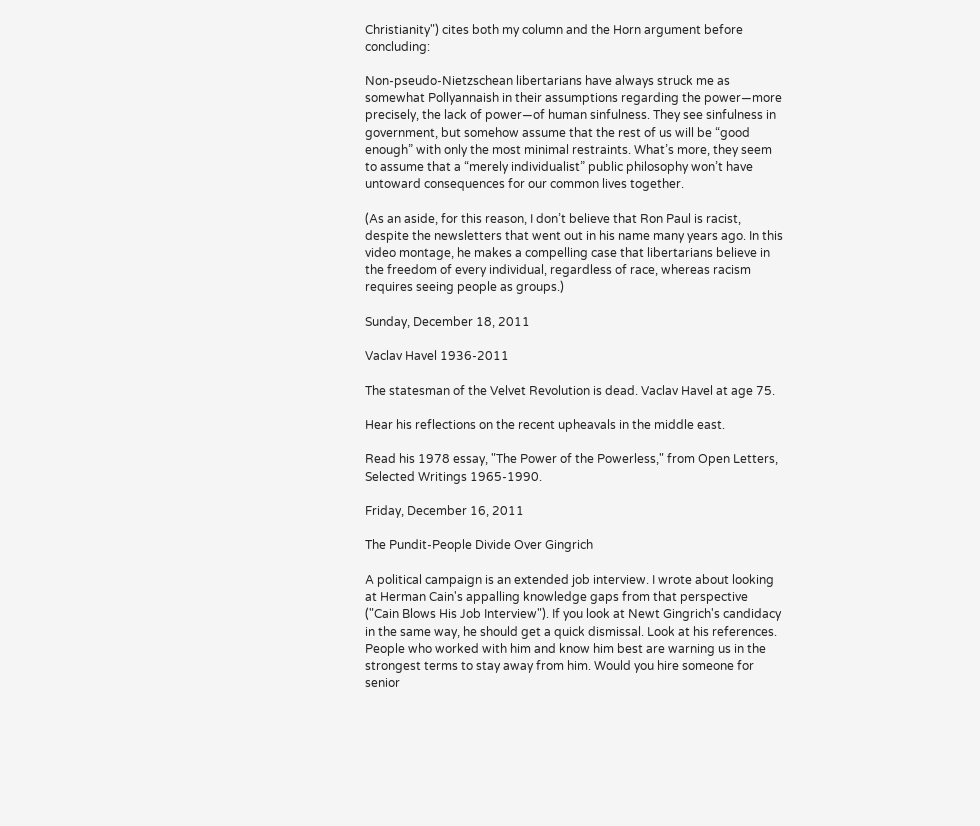Christianity") cites both my column and the Horn argument before concluding:

Non-pseudo-Nietzschean libertarians have always struck me as somewhat Pollyannaish in their assumptions regarding the power—more precisely, the lack of power—of human sinfulness. They see sinfulness in government, but somehow assume that the rest of us will be “good enough” with only the most minimal restraints. What’s more, they seem to assume that a “merely individualist” public philosophy won’t have untoward consequences for our common lives together.

(As an aside, for this reason, I don’t believe that Ron Paul is racist, despite the newsletters that went out in his name many years ago. In this video montage, he makes a compelling case that libertarians believe in the freedom of every individual, regardless of race, whereas racism requires seeing people as groups.)

Sunday, December 18, 2011

Vaclav Havel 1936-2011

The statesman of the Velvet Revolution is dead. Vaclav Havel at age 75.

Hear his reflections on the recent upheavals in the middle east.

Read his 1978 essay, "The Power of the Powerless," from Open Letters, Selected Writings 1965-1990.

Friday, December 16, 2011

The Pundit-People Divide Over Gingrich

A political campaign is an extended job interview. I wrote about looking at Herman Cain's appalling knowledge gaps from that perspective ("Cain Blows His Job Interview"). If you look at Newt Gingrich's candidacy in the same way, he should get a quick dismissal. Look at his references. People who worked with him and know him best are warning us in the strongest terms to stay away from him. Would you hire someone for senior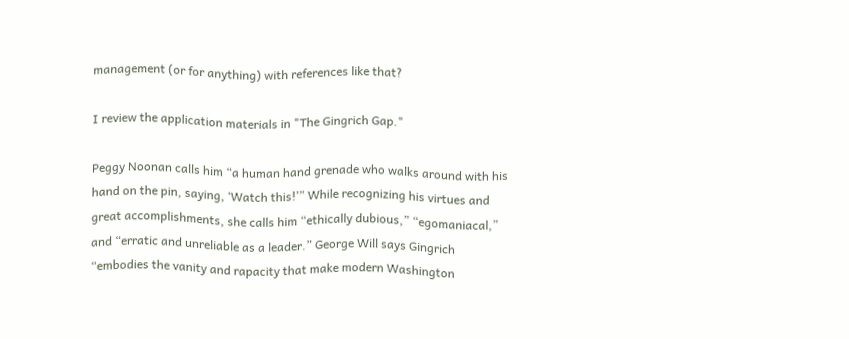management (or for anything) with references like that?

I review the application materials in "The Gingrich Gap."

Peggy Noonan calls him “a human hand grenade who walks around with his hand on the pin, saying, ‘Watch this!’” While recognizing his virtues and great accomplishments, she calls him “ethically dubious,” “egomaniacal,” and “erratic and unreliable as a leader.” George Will says Gingrich “embodies the vanity and rapacity that make modern Washington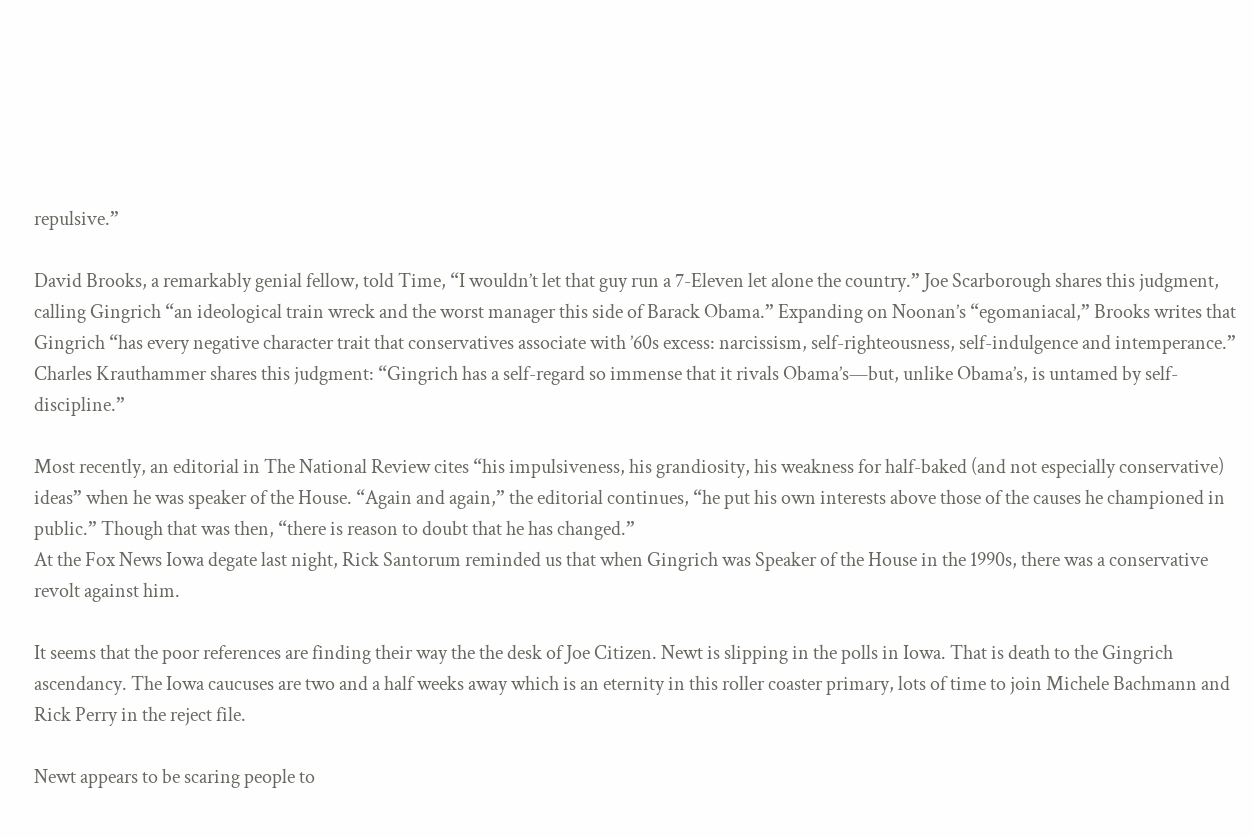repulsive.”

David Brooks, a remarkably genial fellow, told Time, “I wouldn’t let that guy run a 7-Eleven let alone the country.” Joe Scarborough shares this judgment, calling Gingrich “an ideological train wreck and the worst manager this side of Barack Obama.” Expanding on Noonan’s “egomaniacal,” Brooks writes that Gingrich “has every negative character trait that conservatives associate with ’60s excess: narcissism, self-righteousness, self-indulgence and intemperance.” Charles Krauthammer shares this judgment: “Gingrich has a self-regard so immense that it rivals Obama’s—but, unlike Obama’s, is untamed by self-discipline.”

Most recently, an editorial in The National Review cites “his impulsiveness, his grandiosity, his weakness for half-baked (and not especially conservative) ideas” when he was speaker of the House. “Again and again,” the editorial continues, “he put his own interests above those of the causes he championed in public.” Though that was then, “there is reason to doubt that he has changed.”
At the Fox News Iowa degate last night, Rick Santorum reminded us that when Gingrich was Speaker of the House in the 1990s, there was a conservative revolt against him.

It seems that the poor references are finding their way the the desk of Joe Citizen. Newt is slipping in the polls in Iowa. That is death to the Gingrich ascendancy. The Iowa caucuses are two and a half weeks away which is an eternity in this roller coaster primary, lots of time to join Michele Bachmann and Rick Perry in the reject file.

Newt appears to be scaring people to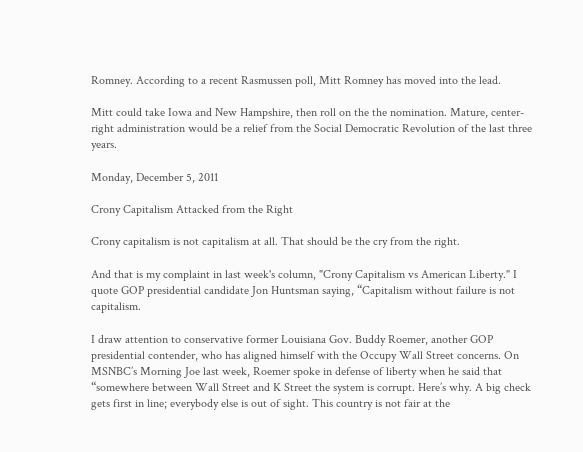Romney. According to a recent Rasmussen poll, Mitt Romney has moved into the lead.

Mitt could take Iowa and New Hampshire, then roll on the the nomination. Mature, center-right administration would be a relief from the Social Democratic Revolution of the last three years.

Monday, December 5, 2011

Crony Capitalism Attacked from the Right

Crony capitalism is not capitalism at all. That should be the cry from the right.

And that is my complaint in last week's column, "Crony Capitalism vs American Liberty." I quote GOP presidential candidate Jon Huntsman saying, “Capitalism without failure is not capitalism.

I draw attention to conservative former Louisiana Gov. Buddy Roemer, another GOP presidential contender, who has aligned himself with the Occupy Wall Street concerns. On MSNBC’s Morning Joe last week, Roemer spoke in defense of liberty when he said that “somewhere between Wall Street and K Street the system is corrupt. Here’s why. A big check gets first in line; everybody else is out of sight. This country is not fair at the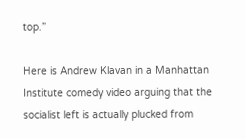top.”

Here is Andrew Klavan in a Manhattan Institute comedy video arguing that the socialist left is actually plucked from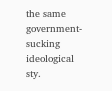the same government-sucking ideological sty.